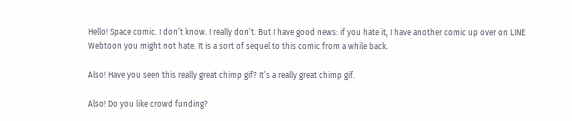Hello! Space comic. I don’t know. I really don’t. But I have good news: if you hate it, I have another comic up over on LINE Webtoon you might not hate. It is a sort of sequel to this comic from a while back.

Also! Have you seen this really great chimp gif? It’s a really great chimp gif.

Also! Do you like crowd funding?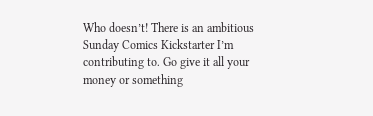Who doesn’t! There is an ambitious Sunday Comics Kickstarter I’m contributing to. Go give it all your money or something